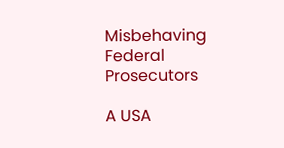Misbehaving Federal Prosecutors

A USA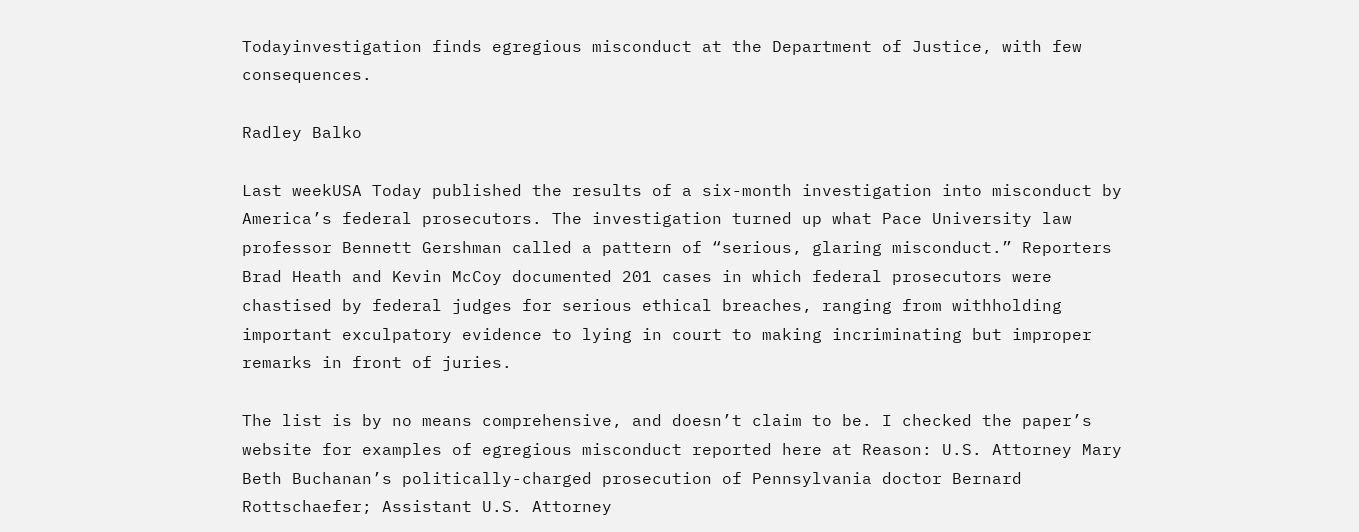Todayinvestigation finds egregious misconduct at the Department of Justice, with few consequences.

Radley Balko

Last weekUSA Today published the results of a six-month investigation into misconduct by America’s federal prosecutors. The investigation turned up what Pace University law professor Bennett Gershman called a pattern of “serious, glaring misconduct.” Reporters Brad Heath and Kevin McCoy documented 201 cases in which federal prosecutors were chastised by federal judges for serious ethical breaches, ranging from withholding important exculpatory evidence to lying in court to making incriminating but improper remarks in front of juries.

The list is by no means comprehensive, and doesn’t claim to be. I checked the paper’s website for examples of egregious misconduct reported here at Reason: U.S. Attorney Mary Beth Buchanan’s politically-charged prosecution of Pennsylvania doctor Bernard Rottschaefer; Assistant U.S. Attorney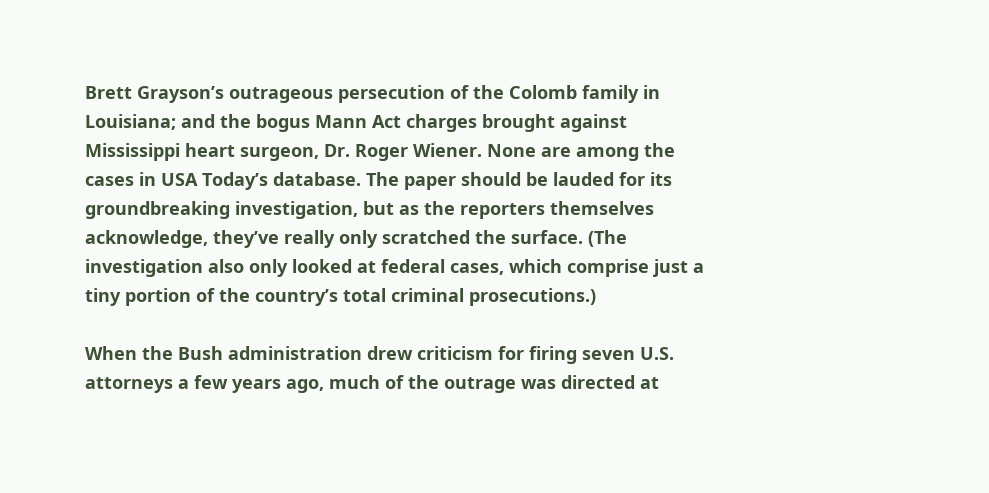Brett Grayson’s outrageous persecution of the Colomb family in Louisiana; and the bogus Mann Act charges brought against Mississippi heart surgeon, Dr. Roger Wiener. None are among the cases in USA Today’s database. The paper should be lauded for its groundbreaking investigation, but as the reporters themselves acknowledge, they’ve really only scratched the surface. (The investigation also only looked at federal cases, which comprise just a tiny portion of the country’s total criminal prosecutions.)

When the Bush administration drew criticism for firing seven U.S. attorneys a few years ago, much of the outrage was directed at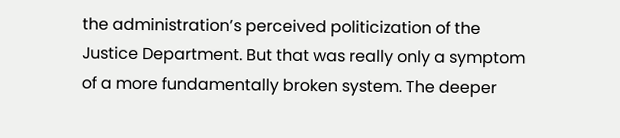the administration’s perceived politicization of the Justice Department. But that was really only a symptom of a more fundamentally broken system. The deeper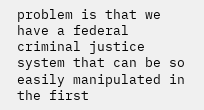problem is that we have a federal criminal justice system that can be so easily manipulated in the first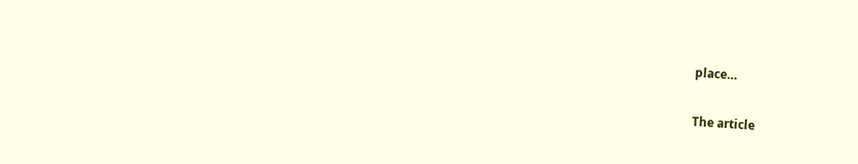place…

The article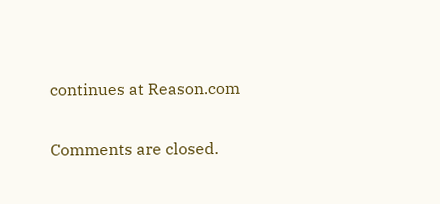continues at Reason.com

Comments are closed.